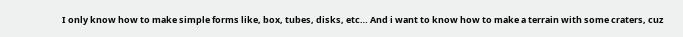I only know how to make simple forms like, box, tubes, disks, etc… And i want to know how to make a terrain with some craters, cuz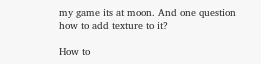my game its at moon. And one question how to add texture to it?

How to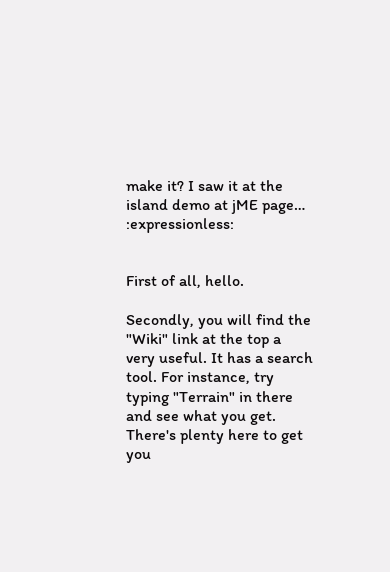make it? I saw it at the island demo at jME page…  :expressionless:


First of all, hello.

Secondly, you will find the "Wiki" link at the top a very useful. It has a search tool. For instance, try typing "Terrain" in there and see what you get. There's plenty here to get you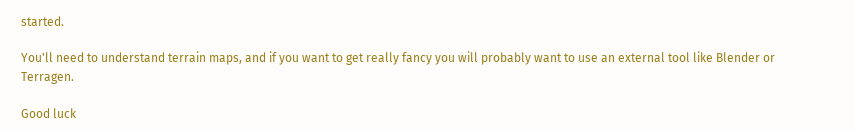started.

You'll need to understand terrain maps, and if you want to get really fancy you will probably want to use an external tool like Blender or Terragen.

Good luck